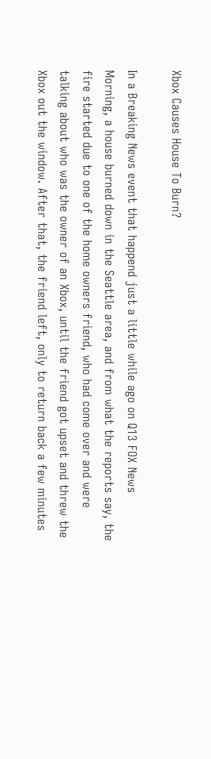Xbox Causes House To Burn?

In a Breaking News event that happend just a little while ago on Q13 FOX News Morning, a house burned down in the Seattle area, and from what the reports say, the fire started due to one of the home owners friend, who had come over and were talking about who was the owner of an Xbox, until the friend got upset and threw the Xbox out the window. After that, the friend left, only to return back a few minutes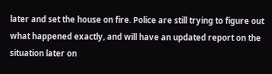later and set the house on fire. Police are still trying to figure out what happened exactly, and will have an updated report on the situation later on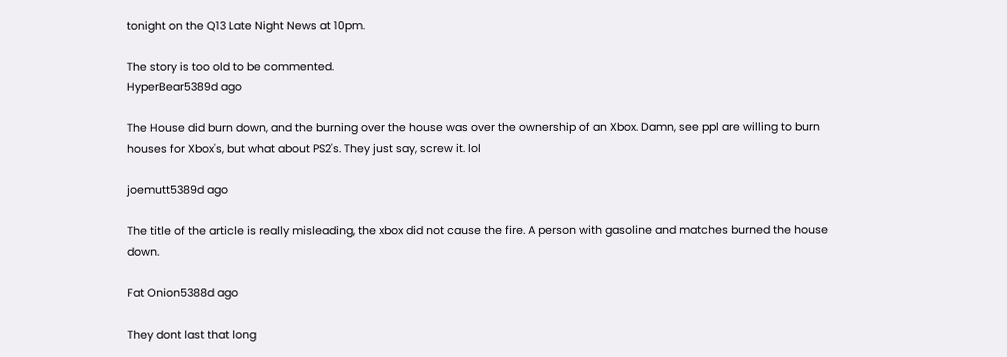tonight on the Q13 Late Night News at 10pm.

The story is too old to be commented.
HyperBear5389d ago

The House did burn down, and the burning over the house was over the ownership of an Xbox. Damn, see ppl are willing to burn houses for Xbox's, but what about PS2's. They just say, screw it. lol

joemutt5389d ago

The title of the article is really misleading, the xbox did not cause the fire. A person with gasoline and matches burned the house down.

Fat Onion5388d ago

They dont last that long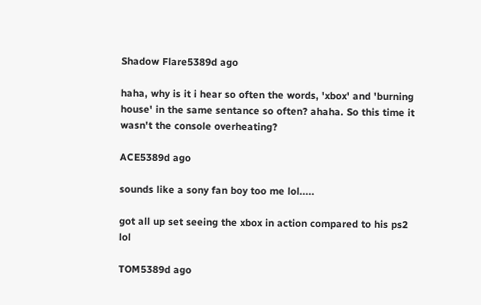Shadow Flare5389d ago

haha, why is it i hear so often the words, 'xbox' and 'burning house' in the same sentance so often? ahaha. So this time it wasn't the console overheating?

ACE5389d ago

sounds like a sony fan boy too me lol.....

got all up set seeing the xbox in action compared to his ps2 lol

TOM5389d ago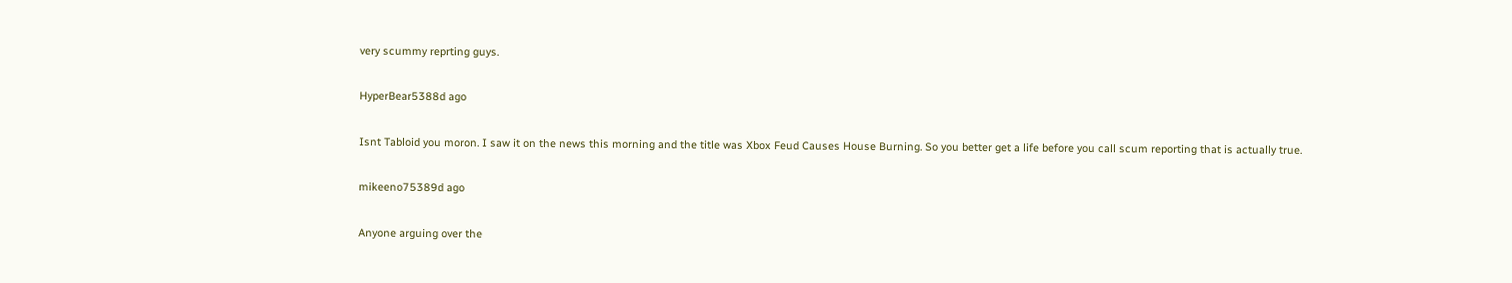very scummy reprting guys.

HyperBear5388d ago

Isnt Tabloid you moron. I saw it on the news this morning and the title was Xbox Feud Causes House Burning. So you better get a life before you call scum reporting that is actually true.

mikeeno75389d ago

Anyone arguing over the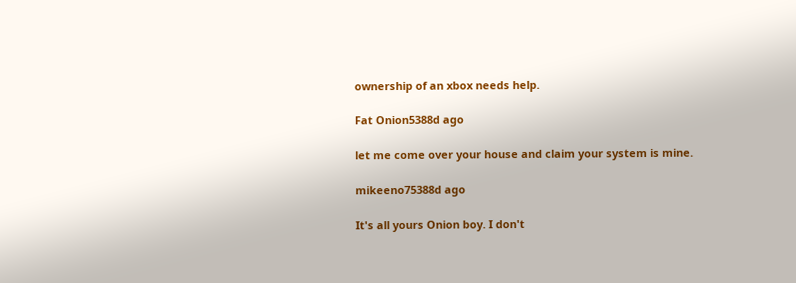ownership of an xbox needs help.

Fat Onion5388d ago

let me come over your house and claim your system is mine.

mikeeno75388d ago

It's all yours Onion boy. I don't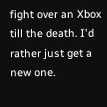fight over an Xbox till the death. I'd rather just get a new one.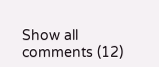Show all comments (12)